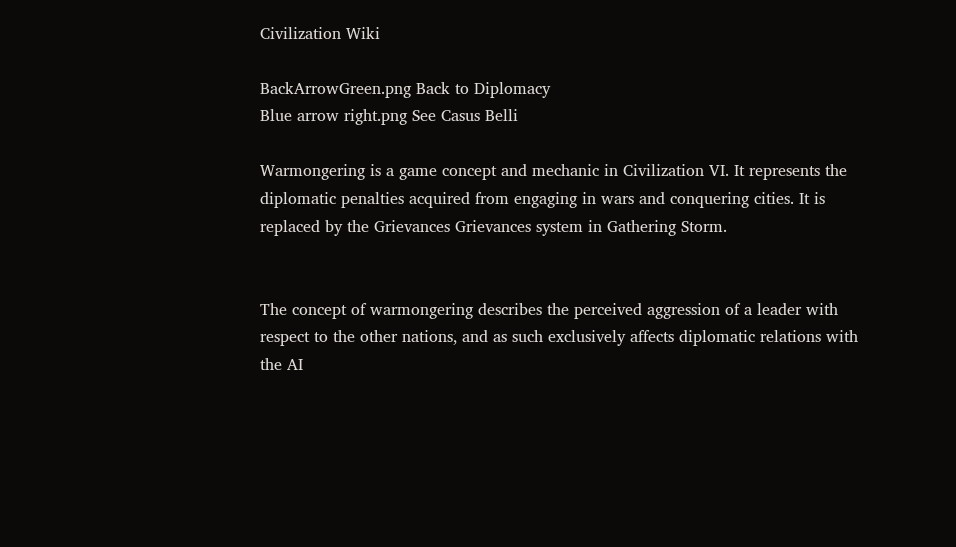Civilization Wiki

BackArrowGreen.png Back to Diplomacy
Blue arrow right.png See Casus Belli

Warmongering is a game concept and mechanic in Civilization VI. It represents the diplomatic penalties acquired from engaging in wars and conquering cities. It is replaced by the Grievances Grievances system in Gathering Storm.


The concept of warmongering describes the perceived aggression of a leader with respect to the other nations, and as such exclusively affects diplomatic relations with the AI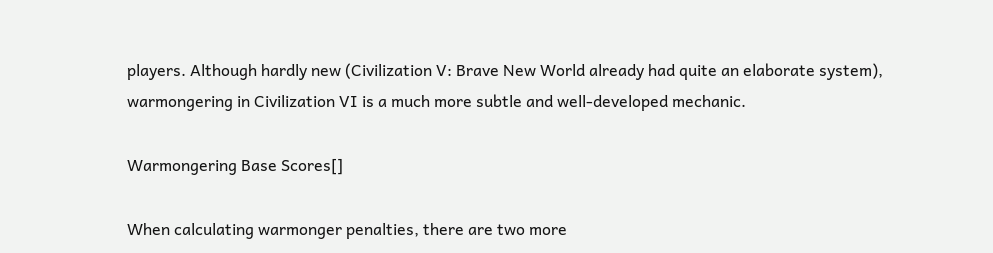players. Although hardly new (Civilization V: Brave New World already had quite an elaborate system), warmongering in Civilization VI is a much more subtle and well-developed mechanic.

Warmongering Base Scores[]

When calculating warmonger penalties, there are two more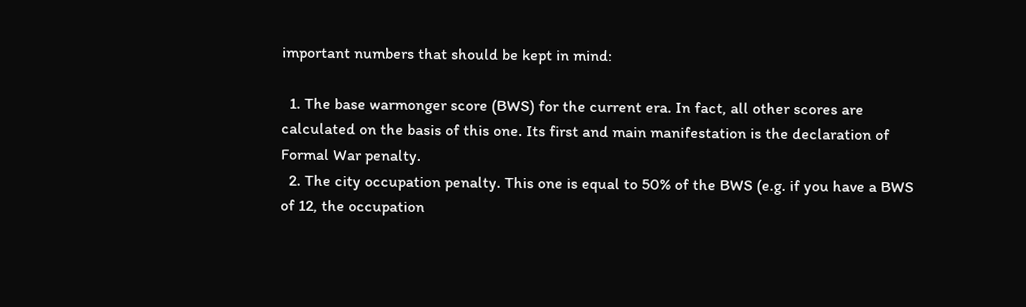important numbers that should be kept in mind:

  1. The base warmonger score (BWS) for the current era. In fact, all other scores are calculated on the basis of this one. Its first and main manifestation is the declaration of Formal War penalty.
  2. The city occupation penalty. This one is equal to 50% of the BWS (e.g. if you have a BWS of 12, the occupation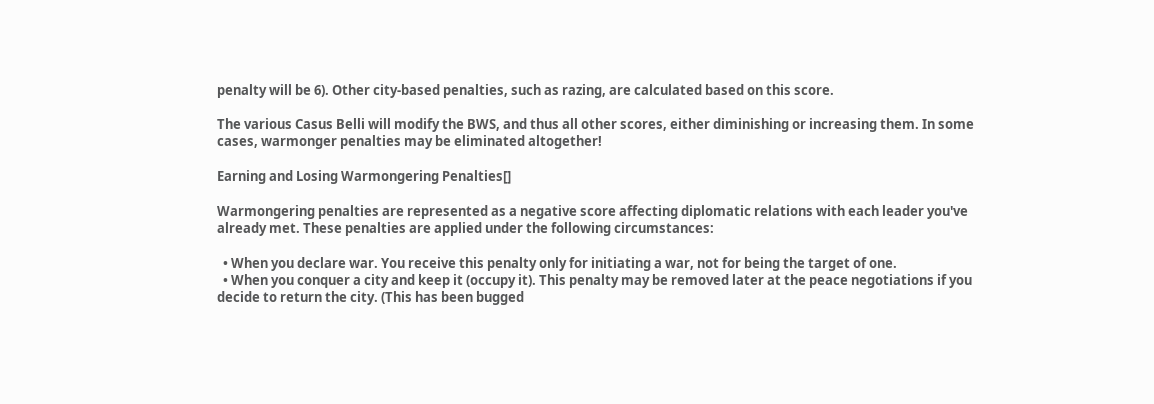penalty will be 6). Other city-based penalties, such as razing, are calculated based on this score.

The various Casus Belli will modify the BWS, and thus all other scores, either diminishing or increasing them. In some cases, warmonger penalties may be eliminated altogether!

Earning and Losing Warmongering Penalties[]

Warmongering penalties are represented as a negative score affecting diplomatic relations with each leader you've already met. These penalties are applied under the following circumstances:

  • When you declare war. You receive this penalty only for initiating a war, not for being the target of one.
  • When you conquer a city and keep it (occupy it). This penalty may be removed later at the peace negotiations if you decide to return the city. (This has been bugged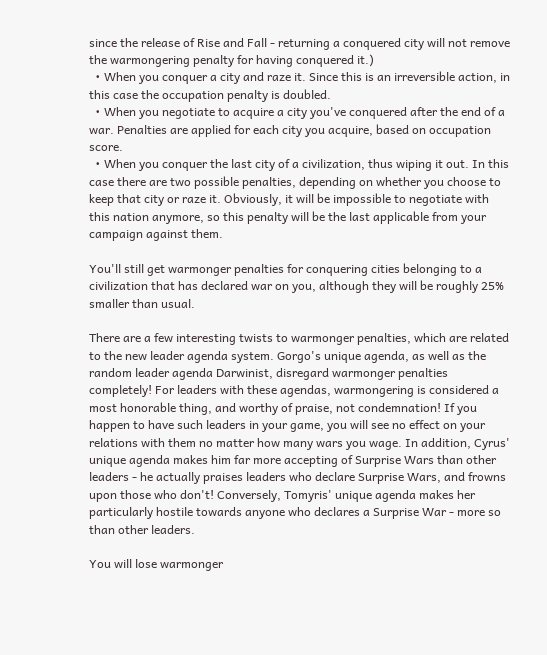since the release of Rise and Fall - returning a conquered city will not remove the warmongering penalty for having conquered it.)
  • When you conquer a city and raze it. Since this is an irreversible action, in this case the occupation penalty is doubled.
  • When you negotiate to acquire a city you've conquered after the end of a war. Penalties are applied for each city you acquire, based on occupation score.
  • When you conquer the last city of a civilization, thus wiping it out. In this case there are two possible penalties, depending on whether you choose to keep that city or raze it. Obviously, it will be impossible to negotiate with this nation anymore, so this penalty will be the last applicable from your campaign against them.

You'll still get warmonger penalties for conquering cities belonging to a civilization that has declared war on you, although they will be roughly 25% smaller than usual.

There are a few interesting twists to warmonger penalties, which are related to the new leader agenda system. Gorgo's unique agenda, as well as the random leader agenda Darwinist, disregard warmonger penalties completely! For leaders with these agendas, warmongering is considered a most honorable thing, and worthy of praise, not condemnation! If you happen to have such leaders in your game, you will see no effect on your relations with them no matter how many wars you wage. In addition, Cyrus' unique agenda makes him far more accepting of Surprise Wars than other leaders - he actually praises leaders who declare Surprise Wars, and frowns upon those who don't! Conversely, Tomyris' unique agenda makes her particularly hostile towards anyone who declares a Surprise War - more so than other leaders.

You will lose warmonger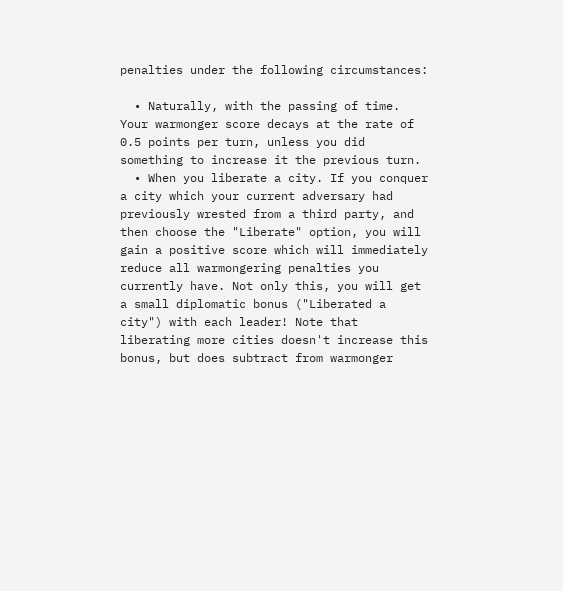penalties under the following circumstances:

  • Naturally, with the passing of time. Your warmonger score decays at the rate of 0.5 points per turn, unless you did something to increase it the previous turn.
  • When you liberate a city. If you conquer a city which your current adversary had previously wrested from a third party, and then choose the "Liberate" option, you will gain a positive score which will immediately reduce all warmongering penalties you currently have. Not only this, you will get a small diplomatic bonus ("Liberated a city") with each leader! Note that liberating more cities doesn't increase this bonus, but does subtract from warmonger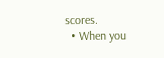scores.
  • When you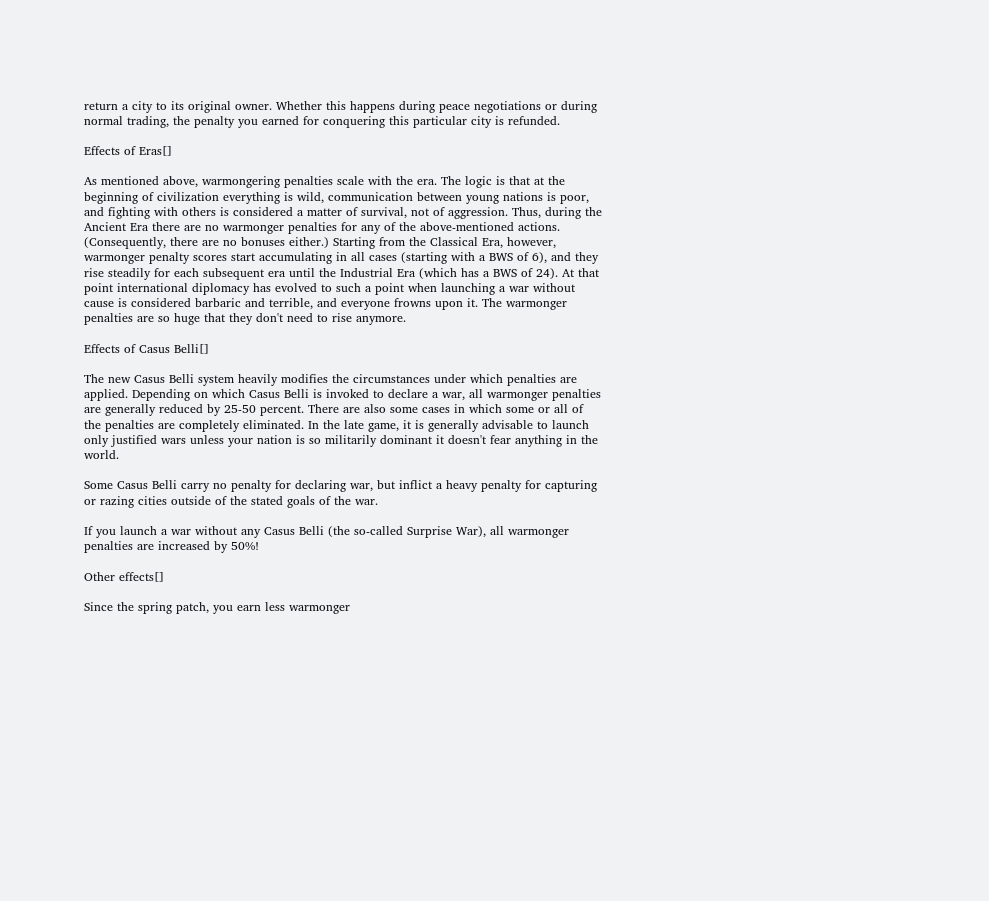return a city to its original owner. Whether this happens during peace negotiations or during normal trading, the penalty you earned for conquering this particular city is refunded.

Effects of Eras[]

As mentioned above, warmongering penalties scale with the era. The logic is that at the beginning of civilization everything is wild, communication between young nations is poor, and fighting with others is considered a matter of survival, not of aggression. Thus, during the Ancient Era there are no warmonger penalties for any of the above-mentioned actions. (Consequently, there are no bonuses either.) Starting from the Classical Era, however, warmonger penalty scores start accumulating in all cases (starting with a BWS of 6), and they rise steadily for each subsequent era until the Industrial Era (which has a BWS of 24). At that point international diplomacy has evolved to such a point when launching a war without cause is considered barbaric and terrible, and everyone frowns upon it. The warmonger penalties are so huge that they don't need to rise anymore.

Effects of Casus Belli[]

The new Casus Belli system heavily modifies the circumstances under which penalties are applied. Depending on which Casus Belli is invoked to declare a war, all warmonger penalties are generally reduced by 25-50 percent. There are also some cases in which some or all of the penalties are completely eliminated. In the late game, it is generally advisable to launch only justified wars unless your nation is so militarily dominant it doesn't fear anything in the world.

Some Casus Belli carry no penalty for declaring war, but inflict a heavy penalty for capturing or razing cities outside of the stated goals of the war.

If you launch a war without any Casus Belli (the so-called Surprise War), all warmonger penalties are increased by 50%!

Other effects[]

Since the spring patch, you earn less warmonger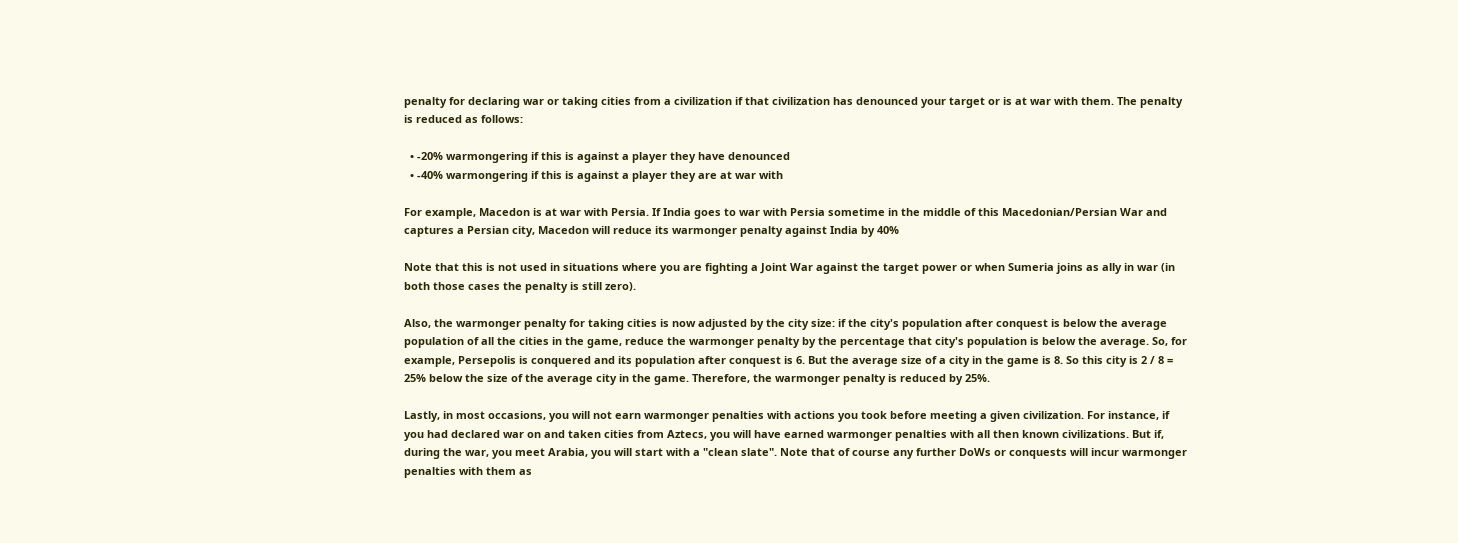penalty for declaring war or taking cities from a civilization if that civilization has denounced your target or is at war with them. The penalty is reduced as follows:

  • -20% warmongering if this is against a player they have denounced
  • -40% warmongering if this is against a player they are at war with

For example, Macedon is at war with Persia. If India goes to war with Persia sometime in the middle of this Macedonian/Persian War and captures a Persian city, Macedon will reduce its warmonger penalty against India by 40%

Note that this is not used in situations where you are fighting a Joint War against the target power or when Sumeria joins as ally in war (in both those cases the penalty is still zero).

Also, the warmonger penalty for taking cities is now adjusted by the city size: if the city's population after conquest is below the average population of all the cities in the game, reduce the warmonger penalty by the percentage that city's population is below the average. So, for example, Persepolis is conquered and its population after conquest is 6. But the average size of a city in the game is 8. So this city is 2 / 8 = 25% below the size of the average city in the game. Therefore, the warmonger penalty is reduced by 25%.

Lastly, in most occasions, you will not earn warmonger penalties with actions you took before meeting a given civilization. For instance, if you had declared war on and taken cities from Aztecs, you will have earned warmonger penalties with all then known civilizations. But if, during the war, you meet Arabia, you will start with a "clean slate". Note that of course any further DoWs or conquests will incur warmonger penalties with them as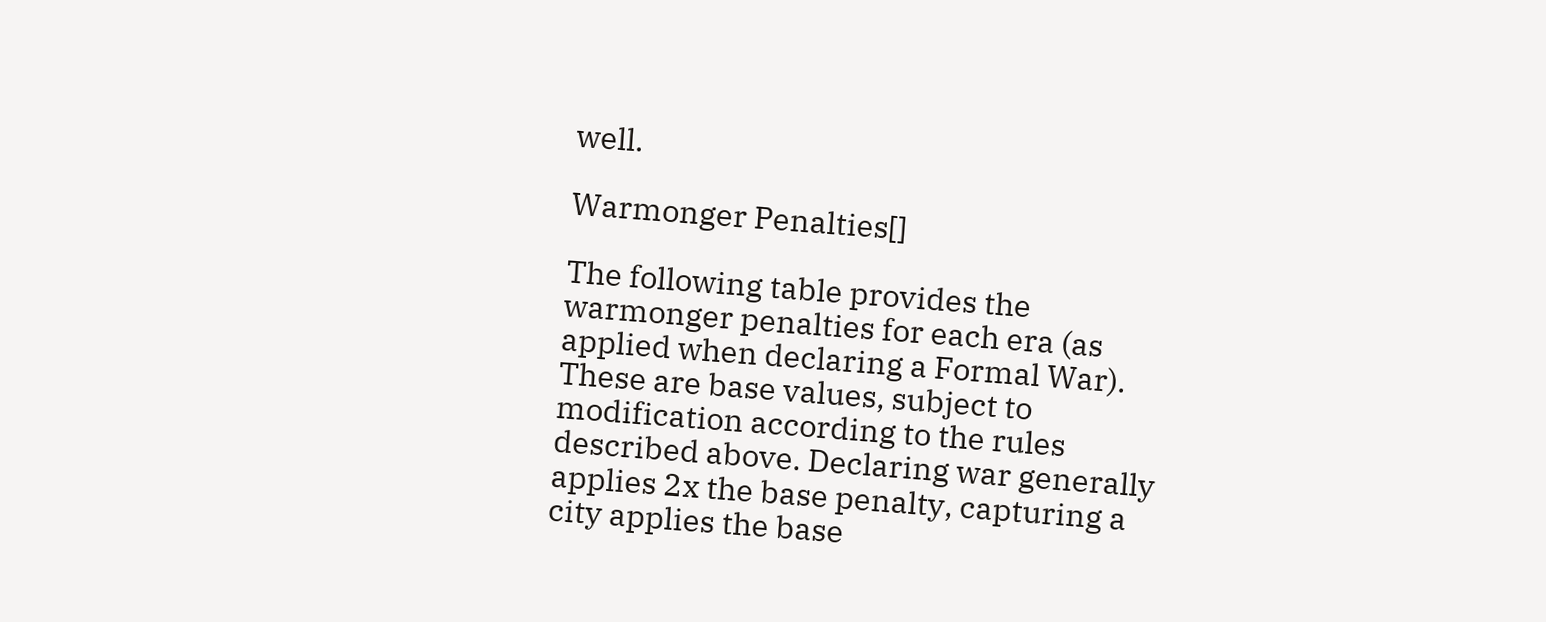well.

Warmonger Penalties[]

The following table provides the warmonger penalties for each era (as applied when declaring a Formal War). These are base values, subject to modification according to the rules described above. Declaring war generally applies 2x the base penalty, capturing a city applies the base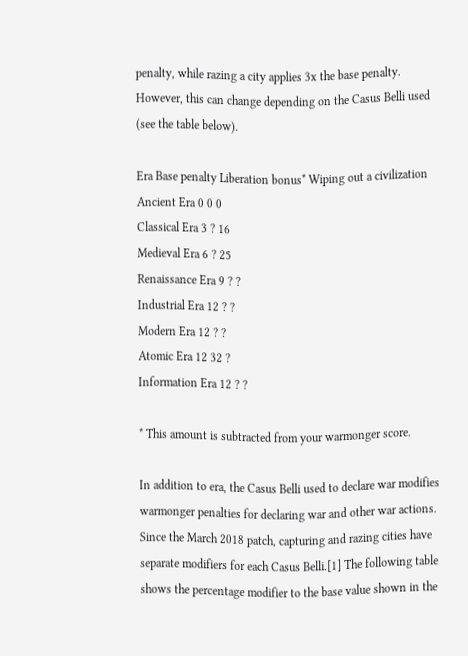penalty, while razing a city applies 3x the base penalty. However, this can change depending on the Casus Belli used (see the table below).

Era Base penalty Liberation bonus* Wiping out a civilization
Ancient Era 0 0 0
Classical Era 3 ? 16
Medieval Era 6 ? 25
Renaissance Era 9 ? ?
Industrial Era 12 ? ?
Modern Era 12 ? ?
Atomic Era 12 32 ?
Information Era 12 ? ?

* This amount is subtracted from your warmonger score.

In addition to era, the Casus Belli used to declare war modifies warmonger penalties for declaring war and other war actions. Since the March 2018 patch, capturing and razing cities have separate modifiers for each Casus Belli.[1] The following table shows the percentage modifier to the base value shown in the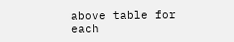above table for each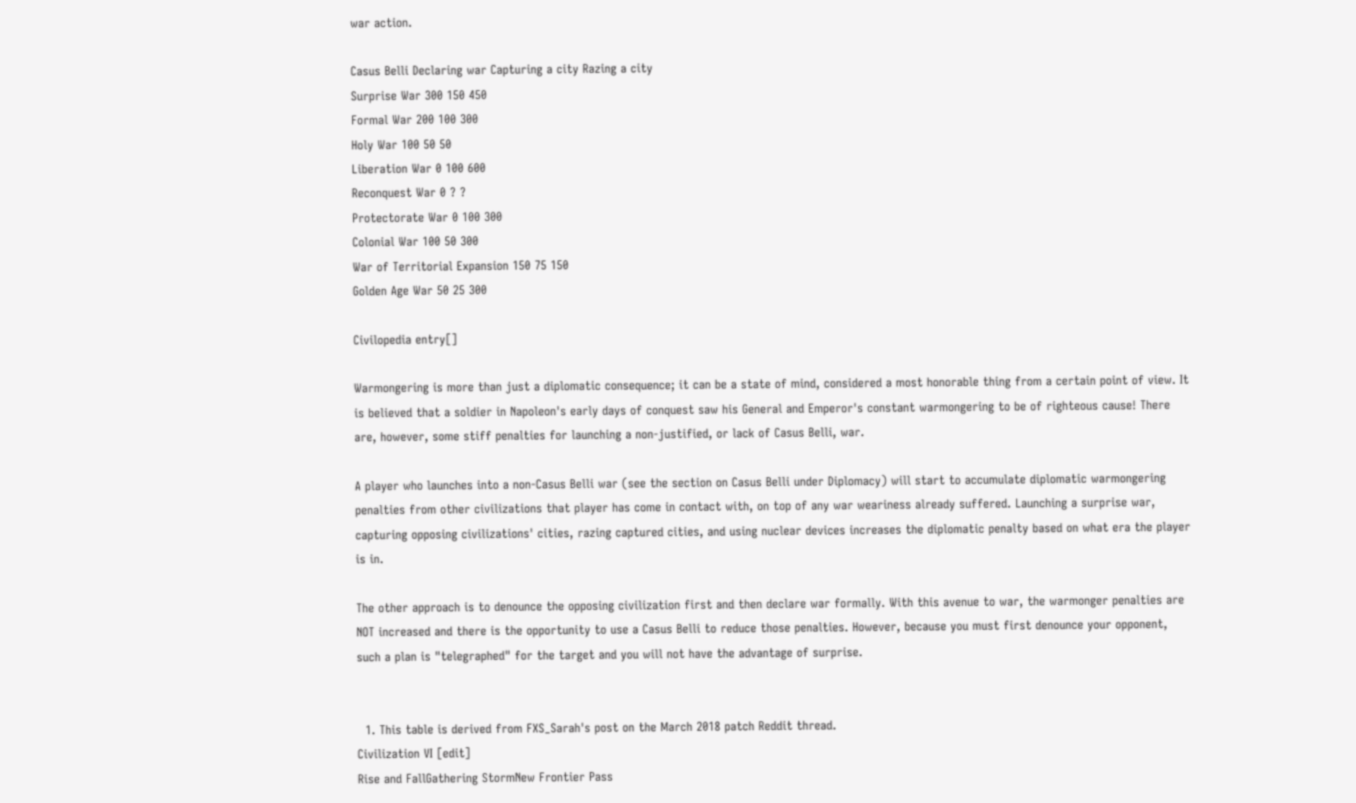war action.

Casus Belli Declaring war Capturing a city Razing a city
Surprise War 300 150 450
Formal War 200 100 300
Holy War 100 50 50
Liberation War 0 100 600
Reconquest War 0 ? ?
Protectorate War 0 100 300
Colonial War 100 50 300
War of Territorial Expansion 150 75 150
Golden Age War 50 25 300

Civilopedia entry[]

Warmongering is more than just a diplomatic consequence; it can be a state of mind, considered a most honorable thing from a certain point of view. It is believed that a soldier in Napoleon's early days of conquest saw his General and Emperor's constant warmongering to be of righteous cause! There are, however, some stiff penalties for launching a non-justified, or lack of Casus Belli, war.

A player who launches into a non-Casus Belli war (see the section on Casus Belli under Diplomacy) will start to accumulate diplomatic warmongering penalties from other civilizations that player has come in contact with, on top of any war weariness already suffered. Launching a surprise war, capturing opposing civilizations' cities, razing captured cities, and using nuclear devices increases the diplomatic penalty based on what era the player is in.

The other approach is to denounce the opposing civilization first and then declare war formally. With this avenue to war, the warmonger penalties are NOT increased and there is the opportunity to use a Casus Belli to reduce those penalties. However, because you must first denounce your opponent, such a plan is "telegraphed" for the target and you will not have the advantage of surprise.


  1. This table is derived from FXS_Sarah's post on the March 2018 patch Reddit thread.
Civilization VI [edit]
Rise and FallGathering StormNew Frontier Pass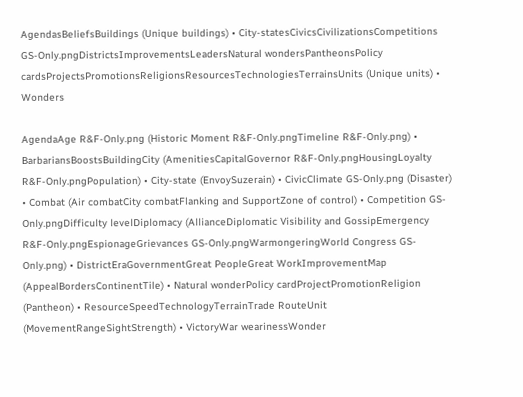AgendasBeliefsBuildings (Unique buildings) • City-statesCivicsCivilizationsCompetitions GS-Only.pngDistrictsImprovementsLeadersNatural wondersPantheonsPolicy cardsProjectsPromotionsReligionsResourcesTechnologiesTerrainsUnits (Unique units) • Wonders

AgendaAge R&F-Only.png (Historic Moment R&F-Only.pngTimeline R&F-Only.png) • BarbariansBoostsBuildingCity (AmenitiesCapitalGovernor R&F-Only.pngHousingLoyalty R&F-Only.pngPopulation) • City-state (EnvoySuzerain) • CivicClimate GS-Only.png (Disaster) • Combat (Air combatCity combatFlanking and SupportZone of control) • Competition GS-Only.pngDifficulty levelDiplomacy (AllianceDiplomatic Visibility and GossipEmergency R&F-Only.pngEspionageGrievances GS-Only.pngWarmongeringWorld Congress GS-Only.png) • DistrictEraGovernmentGreat PeopleGreat WorkImprovementMap (AppealBordersContinentTile) • Natural wonderPolicy cardProjectPromotionReligion (Pantheon) • ResourceSpeedTechnologyTerrainTrade RouteUnit (MovementRangeSightStrength) • VictoryWar wearinessWonder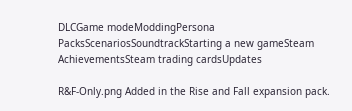DLCGame modeModdingPersona PacksScenariosSoundtrackStarting a new gameSteam AchievementsSteam trading cardsUpdates

R&F-Only.png Added in the Rise and Fall expansion pack.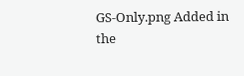GS-Only.png Added in the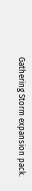Gathering Storm expansion pack.